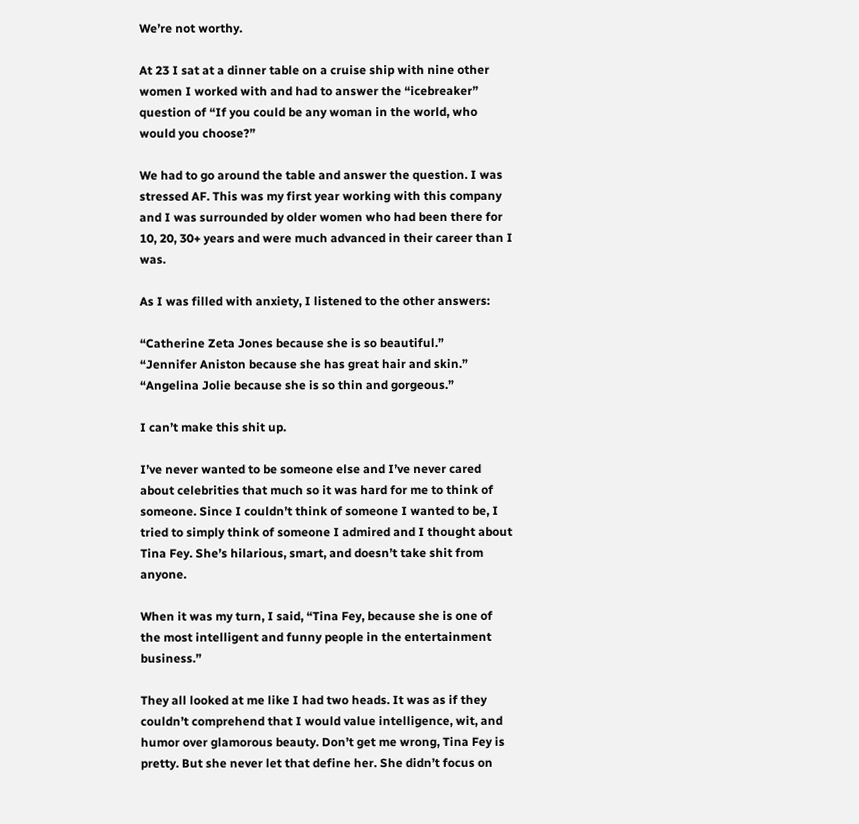We’re not worthy.

At 23 I sat at a dinner table on a cruise ship with nine other women I worked with and had to answer the “icebreaker” question of “If you could be any woman in the world, who would you choose?”

We had to go around the table and answer the question. I was stressed AF. This was my first year working with this company and I was surrounded by older women who had been there for 10, 20, 30+ years and were much advanced in their career than I was.

As I was filled with anxiety, I listened to the other answers:

“Catherine Zeta Jones because she is so beautiful.”
“Jennifer Aniston because she has great hair and skin.”
“Angelina Jolie because she is so thin and gorgeous.”

I can’t make this shit up.

I’ve never wanted to be someone else and I’ve never cared about celebrities that much so it was hard for me to think of someone. Since I couldn’t think of someone I wanted to be, I tried to simply think of someone I admired and I thought about Tina Fey. She’s hilarious, smart, and doesn’t take shit from anyone.

When it was my turn, I said, “Tina Fey, because she is one of the most intelligent and funny people in the entertainment business.”

They all looked at me like I had two heads. It was as if they couldn’t comprehend that I would value intelligence, wit, and humor over glamorous beauty. Don’t get me wrong, Tina Fey is pretty. But she never let that define her. She didn’t focus on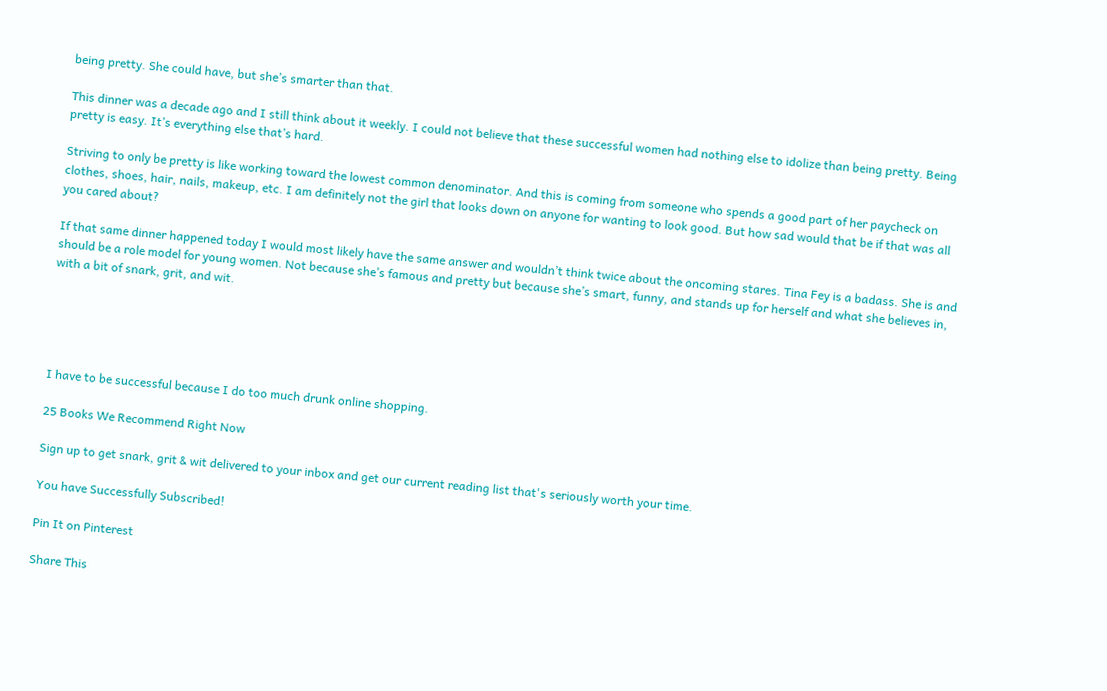being pretty. She could have, but she’s smarter than that.

This dinner was a decade ago and I still think about it weekly. I could not believe that these successful women had nothing else to idolize than being pretty. Being pretty is easy. It’s everything else that’s hard.

Striving to only be pretty is like working toward the lowest common denominator. And this is coming from someone who spends a good part of her paycheck on clothes, shoes, hair, nails, makeup, etc. I am definitely not the girl that looks down on anyone for wanting to look good. But how sad would that be if that was all you cared about?

If that same dinner happened today I would most likely have the same answer and wouldn’t think twice about the oncoming stares. Tina Fey is a badass. She is and should be a role model for young women. Not because she’s famous and pretty but because she’s smart, funny, and stands up for herself and what she believes in, with a bit of snark, grit, and wit.





I have to be successful because I do too much drunk online shopping.

25 Books We Recommend Right Now

Sign up to get snark, grit & wit delivered to your inbox and get our current reading list that's seriously worth your time.

You have Successfully Subscribed!

Pin It on Pinterest

Share This